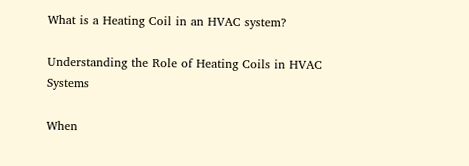What is a Heating Coil in an HVAC system?

Understanding the Role of Heating Coils in HVAC Systems

When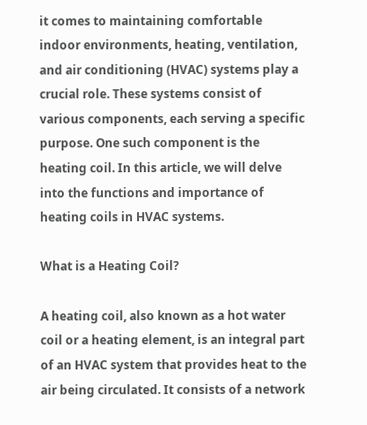it comes to maintaining comfortable indoor environments, heating, ventilation, and air conditioning (HVAC) systems play a crucial role. These systems consist of various components, each serving a specific purpose. One such component is the heating coil. In this article, we will delve into the functions and importance of heating coils in HVAC systems.

What is a Heating Coil?

A heating coil, also known as a hot water coil or a heating element, is an integral part of an HVAC system that provides heat to the air being circulated. It consists of a network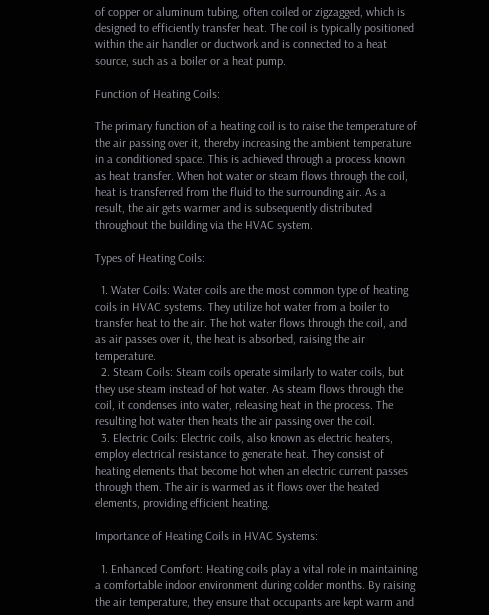of copper or aluminum tubing, often coiled or zigzagged, which is designed to efficiently transfer heat. The coil is typically positioned within the air handler or ductwork and is connected to a heat source, such as a boiler or a heat pump.

Function of Heating Coils:

The primary function of a heating coil is to raise the temperature of the air passing over it, thereby increasing the ambient temperature in a conditioned space. This is achieved through a process known as heat transfer. When hot water or steam flows through the coil, heat is transferred from the fluid to the surrounding air. As a result, the air gets warmer and is subsequently distributed throughout the building via the HVAC system.

Types of Heating Coils:

  1. Water Coils: Water coils are the most common type of heating coils in HVAC systems. They utilize hot water from a boiler to transfer heat to the air. The hot water flows through the coil, and as air passes over it, the heat is absorbed, raising the air temperature.
  2. Steam Coils: Steam coils operate similarly to water coils, but they use steam instead of hot water. As steam flows through the coil, it condenses into water, releasing heat in the process. The resulting hot water then heats the air passing over the coil.
  3. Electric Coils: Electric coils, also known as electric heaters, employ electrical resistance to generate heat. They consist of heating elements that become hot when an electric current passes through them. The air is warmed as it flows over the heated elements, providing efficient heating.

Importance of Heating Coils in HVAC Systems:

  1. Enhanced Comfort: Heating coils play a vital role in maintaining a comfortable indoor environment during colder months. By raising the air temperature, they ensure that occupants are kept warm and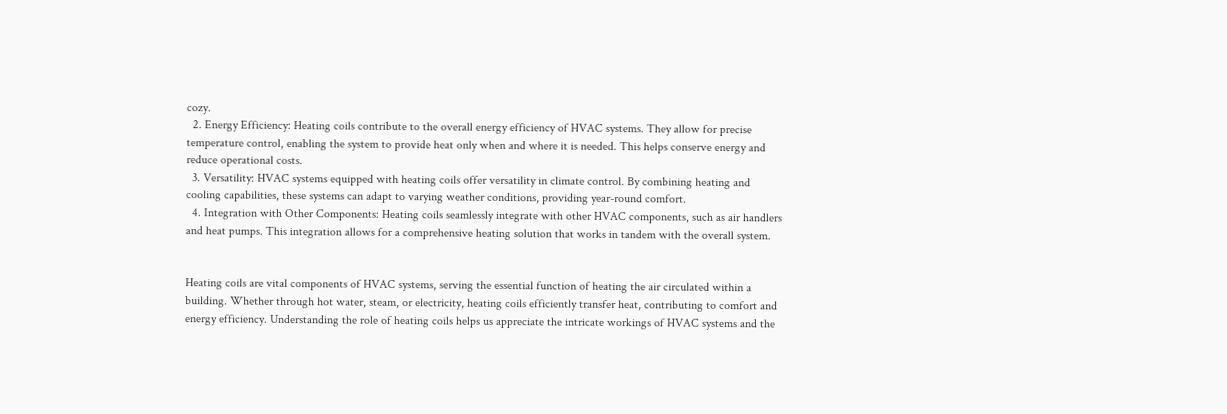cozy.
  2. Energy Efficiency: Heating coils contribute to the overall energy efficiency of HVAC systems. They allow for precise temperature control, enabling the system to provide heat only when and where it is needed. This helps conserve energy and reduce operational costs.
  3. Versatility: HVAC systems equipped with heating coils offer versatility in climate control. By combining heating and cooling capabilities, these systems can adapt to varying weather conditions, providing year-round comfort.
  4. Integration with Other Components: Heating coils seamlessly integrate with other HVAC components, such as air handlers and heat pumps. This integration allows for a comprehensive heating solution that works in tandem with the overall system.


Heating coils are vital components of HVAC systems, serving the essential function of heating the air circulated within a building. Whether through hot water, steam, or electricity, heating coils efficiently transfer heat, contributing to comfort and energy efficiency. Understanding the role of heating coils helps us appreciate the intricate workings of HVAC systems and the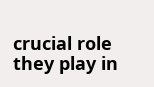crucial role they play in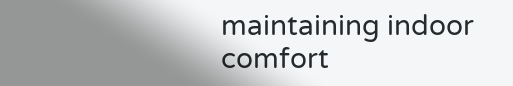maintaining indoor comfort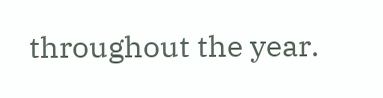throughout the year.